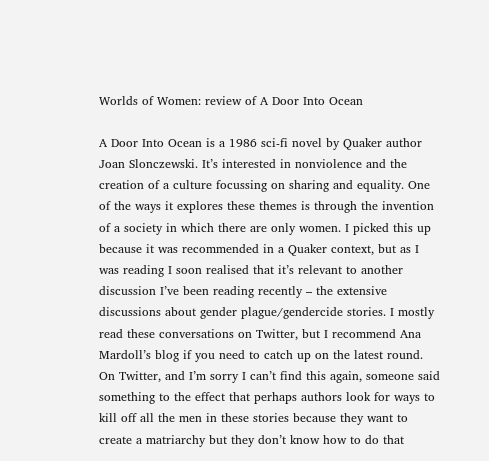Worlds of Women: review of A Door Into Ocean

A Door Into Ocean is a 1986 sci-fi novel by Quaker author Joan Slonczewski. It’s interested in nonviolence and the creation of a culture focussing on sharing and equality. One of the ways it explores these themes is through the invention of a society in which there are only women. I picked this up because it was recommended in a Quaker context, but as I was reading I soon realised that it’s relevant to another discussion I’ve been reading recently – the extensive discussions about gender plague/gendercide stories. I mostly read these conversations on Twitter, but I recommend Ana Mardoll’s blog if you need to catch up on the latest round. On Twitter, and I’m sorry I can’t find this again, someone said something to the effect that perhaps authors look for ways to kill off all the men in these stories because they want to create a matriarchy but they don’t know how to do that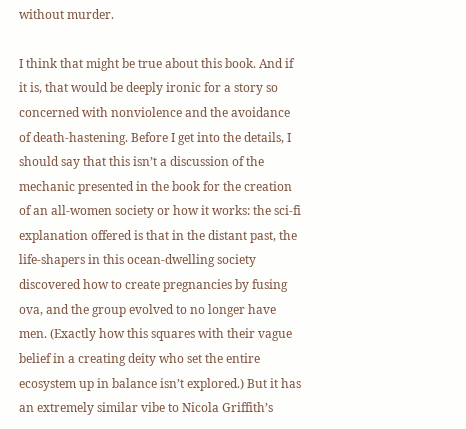without murder.

I think that might be true about this book. And if it is, that would be deeply ironic for a story so concerned with nonviolence and the avoidance of death-hastening. Before I get into the details, I should say that this isn’t a discussion of the mechanic presented in the book for the creation of an all-women society or how it works: the sci-fi explanation offered is that in the distant past, the life-shapers in this ocean-dwelling society discovered how to create pregnancies by fusing ova, and the group evolved to no longer have men. (Exactly how this squares with their vague belief in a creating deity who set the entire ecosystem up in balance isn’t explored.) But it has an extremely similar vibe to Nicola Griffith’s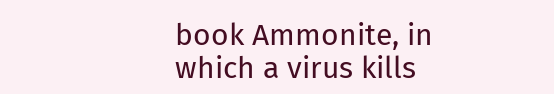book Ammonite, in which a virus kills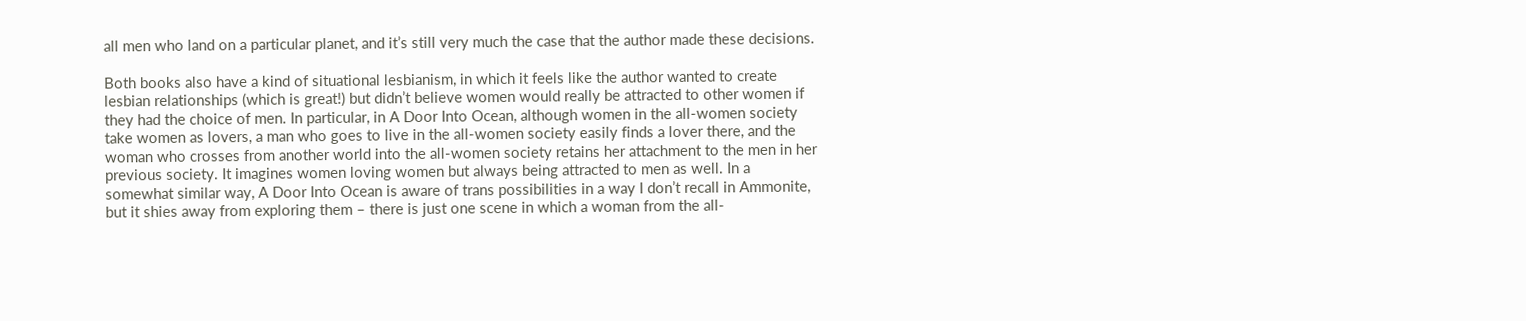all men who land on a particular planet, and it’s still very much the case that the author made these decisions.

Both books also have a kind of situational lesbianism, in which it feels like the author wanted to create lesbian relationships (which is great!) but didn’t believe women would really be attracted to other women if they had the choice of men. In particular, in A Door Into Ocean, although women in the all-women society take women as lovers, a man who goes to live in the all-women society easily finds a lover there, and the woman who crosses from another world into the all-women society retains her attachment to the men in her previous society. It imagines women loving women but always being attracted to men as well. In a somewhat similar way, A Door Into Ocean is aware of trans possibilities in a way I don’t recall in Ammonite, but it shies away from exploring them – there is just one scene in which a woman from the all-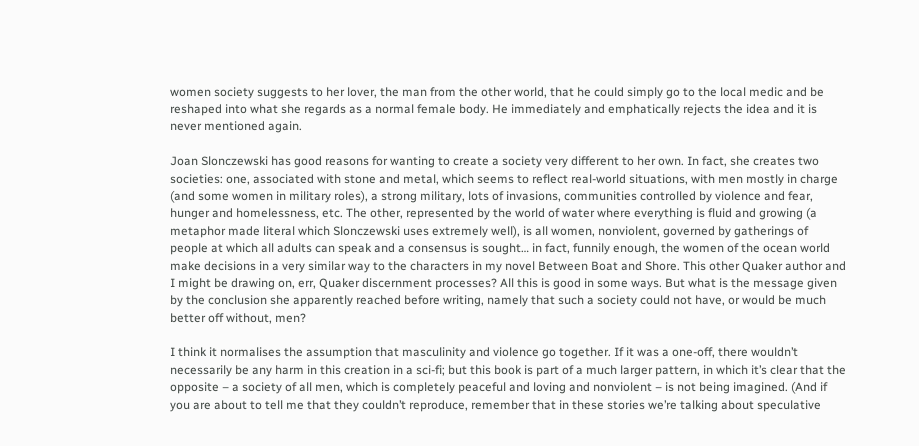women society suggests to her lover, the man from the other world, that he could simply go to the local medic and be reshaped into what she regards as a normal female body. He immediately and emphatically rejects the idea and it is never mentioned again.

Joan Slonczewski has good reasons for wanting to create a society very different to her own. In fact, she creates two societies: one, associated with stone and metal, which seems to reflect real-world situations, with men mostly in charge (and some women in military roles), a strong military, lots of invasions, communities controlled by violence and fear, hunger and homelessness, etc. The other, represented by the world of water where everything is fluid and growing (a metaphor made literal which Slonczewski uses extremely well), is all women, nonviolent, governed by gatherings of people at which all adults can speak and a consensus is sought… in fact, funnily enough, the women of the ocean world make decisions in a very similar way to the characters in my novel Between Boat and Shore. This other Quaker author and I might be drawing on, err, Quaker discernment processes? All this is good in some ways. But what is the message given by the conclusion she apparently reached before writing, namely that such a society could not have, or would be much better off without, men?

I think it normalises the assumption that masculinity and violence go together. If it was a one-off, there wouldn’t necessarily be any harm in this creation in a sci-fi; but this book is part of a much larger pattern, in which it’s clear that the opposite – a society of all men, which is completely peaceful and loving and nonviolent – is not being imagined. (And if you are about to tell me that they couldn’t reproduce, remember that in these stories we’re talking about speculative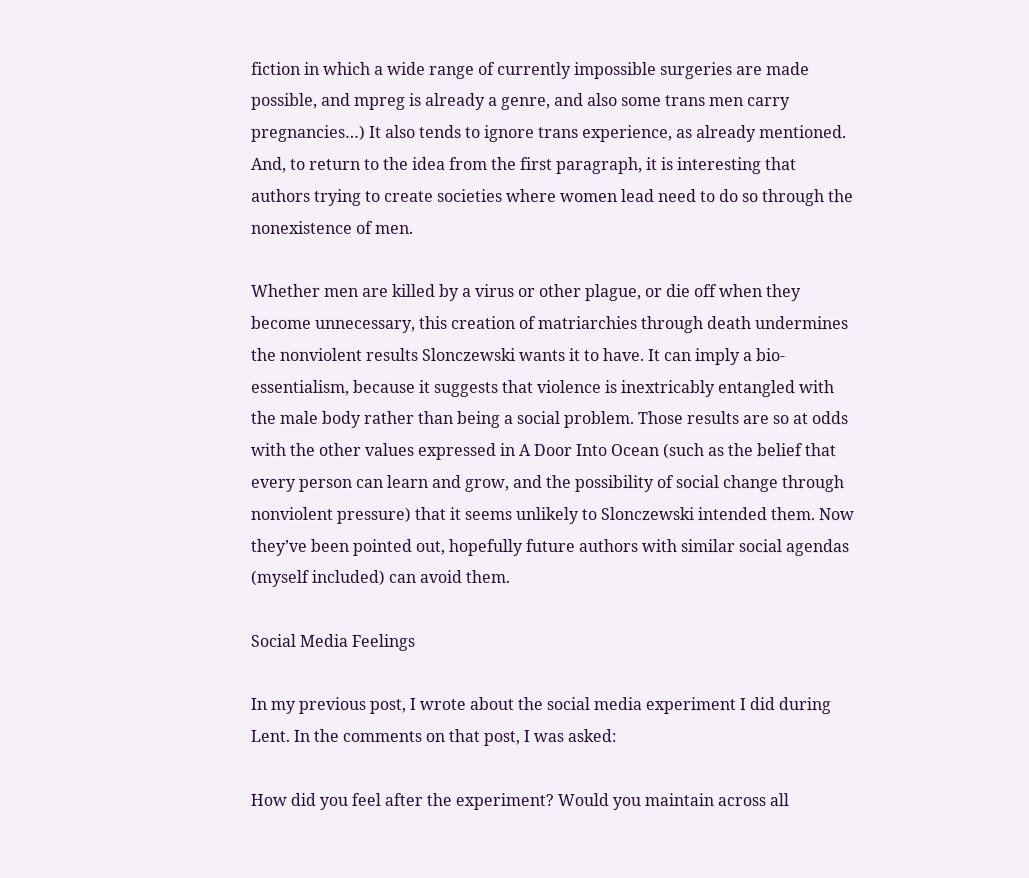fiction in which a wide range of currently impossible surgeries are made possible, and mpreg is already a genre, and also some trans men carry pregnancies…) It also tends to ignore trans experience, as already mentioned. And, to return to the idea from the first paragraph, it is interesting that authors trying to create societies where women lead need to do so through the nonexistence of men.

Whether men are killed by a virus or other plague, or die off when they become unnecessary, this creation of matriarchies through death undermines the nonviolent results Slonczewski wants it to have. It can imply a bio-essentialism, because it suggests that violence is inextricably entangled with the male body rather than being a social problem. Those results are so at odds with the other values expressed in A Door Into Ocean (such as the belief that every person can learn and grow, and the possibility of social change through nonviolent pressure) that it seems unlikely to Slonczewski intended them. Now they’ve been pointed out, hopefully future authors with similar social agendas (myself included) can avoid them.

Social Media Feelings

In my previous post, I wrote about the social media experiment I did during Lent. In the comments on that post, I was asked:

How did you feel after the experiment? Would you maintain across all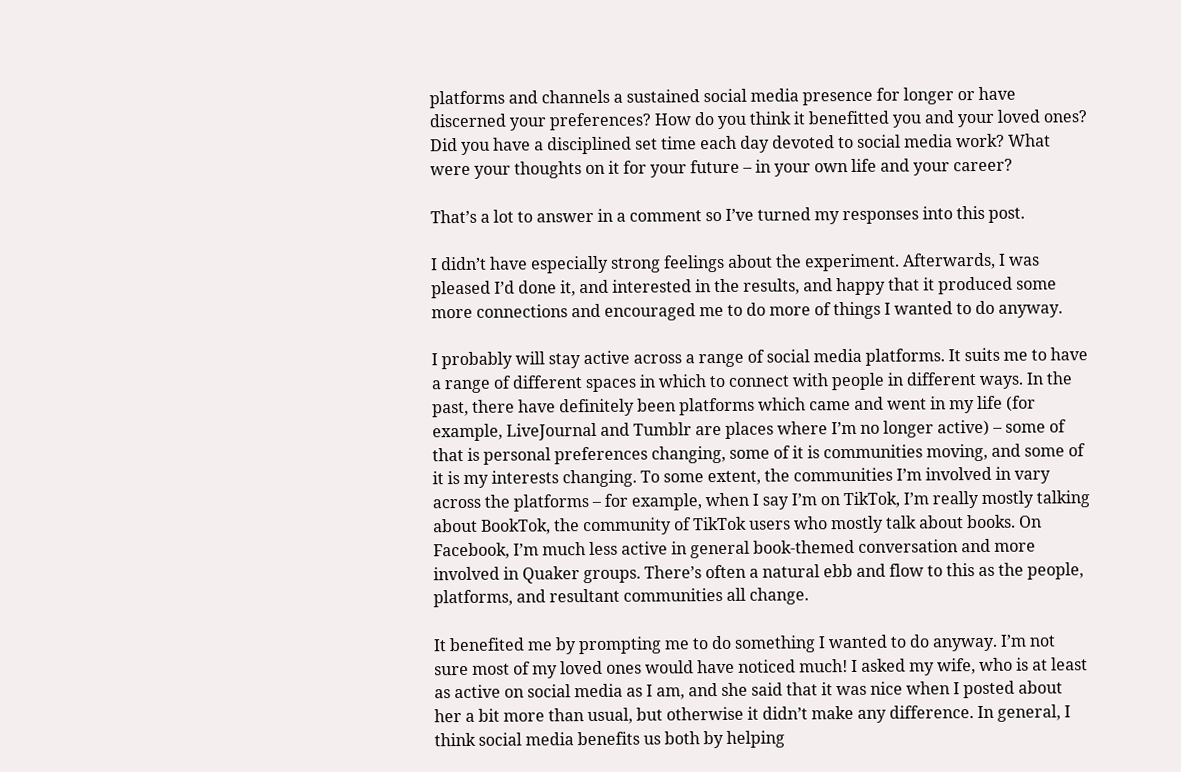platforms and channels a sustained social media presence for longer or have discerned your preferences? How do you think it benefitted you and your loved ones? Did you have a disciplined set time each day devoted to social media work? What were your thoughts on it for your future – in your own life and your career?

That’s a lot to answer in a comment so I’ve turned my responses into this post.

I didn’t have especially strong feelings about the experiment. Afterwards, I was pleased I’d done it, and interested in the results, and happy that it produced some more connections and encouraged me to do more of things I wanted to do anyway.

I probably will stay active across a range of social media platforms. It suits me to have a range of different spaces in which to connect with people in different ways. In the past, there have definitely been platforms which came and went in my life (for example, LiveJournal and Tumblr are places where I’m no longer active) – some of that is personal preferences changing, some of it is communities moving, and some of it is my interests changing. To some extent, the communities I’m involved in vary across the platforms – for example, when I say I’m on TikTok, I’m really mostly talking about BookTok, the community of TikTok users who mostly talk about books. On Facebook, I’m much less active in general book-themed conversation and more involved in Quaker groups. There’s often a natural ebb and flow to this as the people, platforms, and resultant communities all change.

It benefited me by prompting me to do something I wanted to do anyway. I’m not sure most of my loved ones would have noticed much! I asked my wife, who is at least as active on social media as I am, and she said that it was nice when I posted about her a bit more than usual, but otherwise it didn’t make any difference. In general, I think social media benefits us both by helping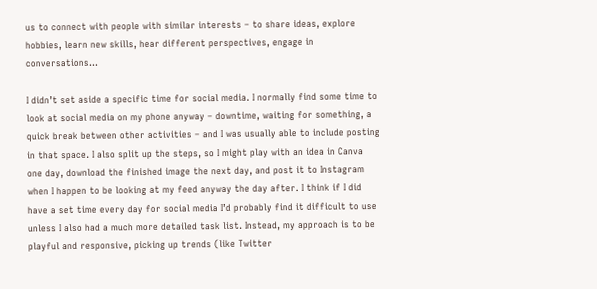us to connect with people with similar interests – to share ideas, explore hobbies, learn new skills, hear different perspectives, engage in conversations…

I didn’t set aside a specific time for social media. I normally find some time to look at social media on my phone anyway – downtime, waiting for something, a quick break between other activities – and I was usually able to include posting in that space. I also split up the steps, so I might play with an idea in Canva one day, download the finished image the next day, and post it to Instagram when I happen to be looking at my feed anyway the day after. I think if I did have a set time every day for social media I’d probably find it difficult to use unless I also had a much more detailed task list. Instead, my approach is to be playful and responsive, picking up trends (like Twitter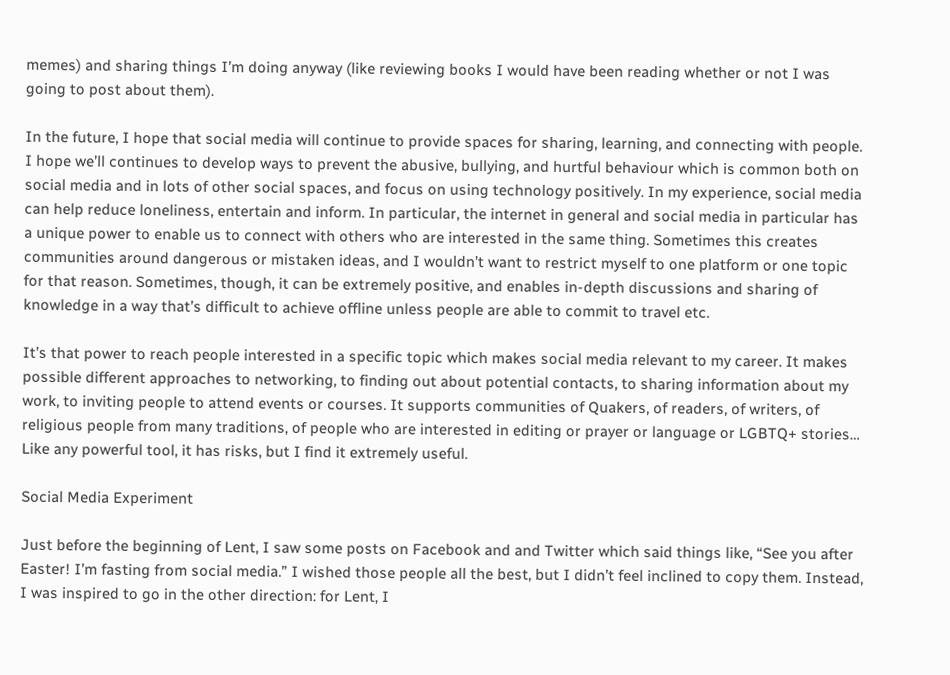memes) and sharing things I’m doing anyway (like reviewing books I would have been reading whether or not I was going to post about them).

In the future, I hope that social media will continue to provide spaces for sharing, learning, and connecting with people. I hope we’ll continues to develop ways to prevent the abusive, bullying, and hurtful behaviour which is common both on social media and in lots of other social spaces, and focus on using technology positively. In my experience, social media can help reduce loneliness, entertain and inform. In particular, the internet in general and social media in particular has a unique power to enable us to connect with others who are interested in the same thing. Sometimes this creates communities around dangerous or mistaken ideas, and I wouldn’t want to restrict myself to one platform or one topic for that reason. Sometimes, though, it can be extremely positive, and enables in-depth discussions and sharing of knowledge in a way that’s difficult to achieve offline unless people are able to commit to travel etc.

It’s that power to reach people interested in a specific topic which makes social media relevant to my career. It makes possible different approaches to networking, to finding out about potential contacts, to sharing information about my work, to inviting people to attend events or courses. It supports communities of Quakers, of readers, of writers, of religious people from many traditions, of people who are interested in editing or prayer or language or LGBTQ+ stories… Like any powerful tool, it has risks, but I find it extremely useful.

Social Media Experiment

Just before the beginning of Lent, I saw some posts on Facebook and and Twitter which said things like, “See you after Easter! I’m fasting from social media.” I wished those people all the best, but I didn’t feel inclined to copy them. Instead, I was inspired to go in the other direction: for Lent, I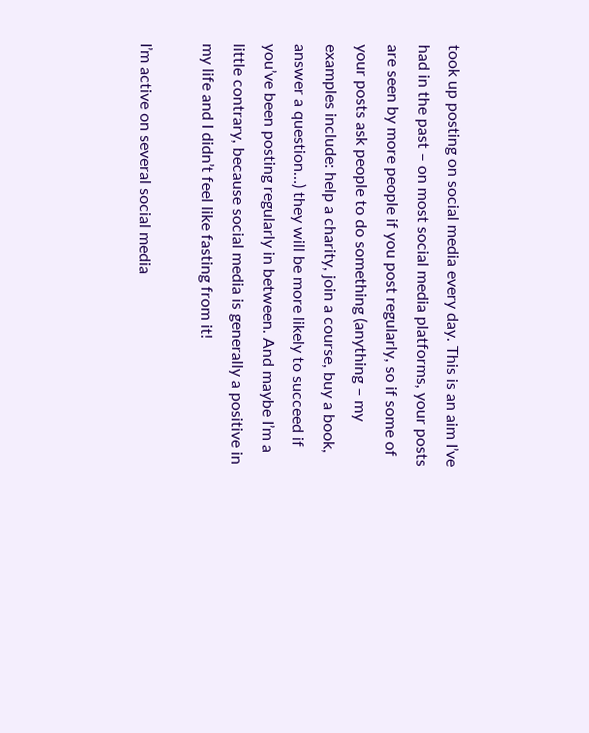took up posting on social media every day. This is an aim I’ve had in the past – on most social media platforms, your posts are seen by more people if you post regularly, so if some of your posts ask people to do something (anything – my examples include: help a charity, join a course, buy a book, answer a question…) they will be more likely to succeed if you’ve been posting regularly in between. And maybe I’m a little contrary, because social media is generally a positive in my life and I didn’t feel like fasting from it!

I’m active on several social media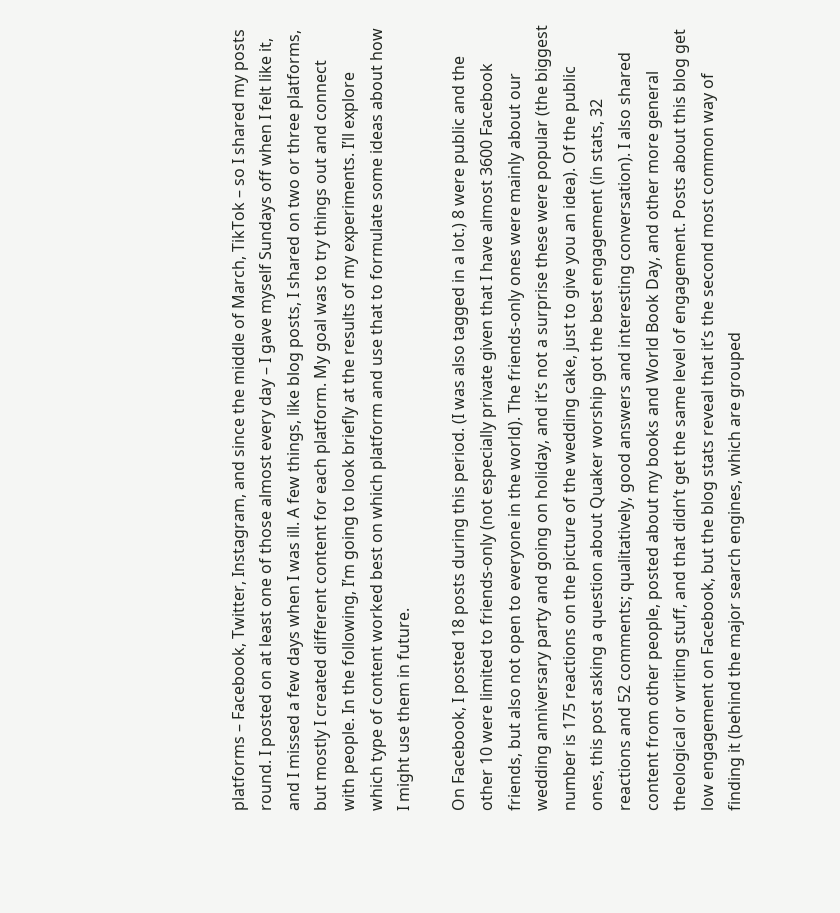platforms – Facebook, Twitter, Instagram, and since the middle of March, TikTok – so I shared my posts round. I posted on at least one of those almost every day – I gave myself Sundays off when I felt like it, and I missed a few days when I was ill. A few things, like blog posts, I shared on two or three platforms, but mostly I created different content for each platform. My goal was to try things out and connect with people. In the following, I’m going to look briefly at the results of my experiments. I’ll explore which type of content worked best on which platform and use that to formulate some ideas about how I might use them in future.

On Facebook, I posted 18 posts during this period. (I was also tagged in a lot.) 8 were public and the other 10 were limited to friends-only (not especially private given that I have almost 3600 Facebook friends, but also not open to everyone in the world). The friends-only ones were mainly about our wedding anniversary party and going on holiday, and it’s not a surprise these were popular (the biggest number is 175 reactions on the picture of the wedding cake, just to give you an idea). Of the public ones, this post asking a question about Quaker worship got the best engagement (in stats, 32 reactions and 52 comments; qualitatively, good answers and interesting conversation). I also shared content from other people, posted about my books and World Book Day, and other more general theological or writing stuff, and that didn’t get the same level of engagement. Posts about this blog get low engagement on Facebook, but the blog stats reveal that it’s the second most common way of finding it (behind the major search engines, which are grouped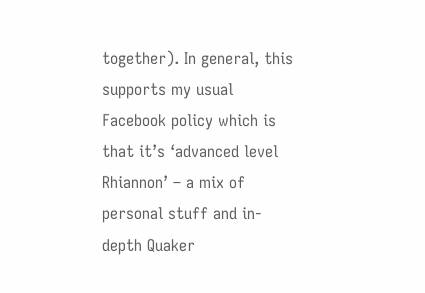together). In general, this supports my usual Facebook policy which is that it’s ‘advanced level Rhiannon’ – a mix of personal stuff and in-depth Quaker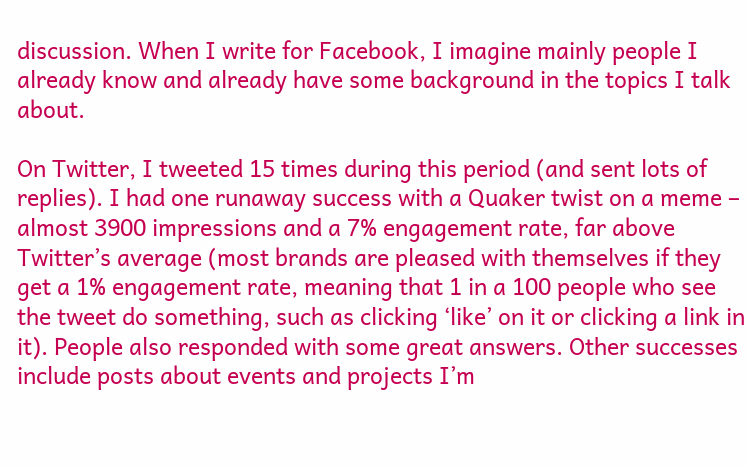discussion. When I write for Facebook, I imagine mainly people I already know and already have some background in the topics I talk about.

On Twitter, I tweeted 15 times during this period (and sent lots of replies). I had one runaway success with a Quaker twist on a meme – almost 3900 impressions and a 7% engagement rate, far above Twitter’s average (most brands are pleased with themselves if they get a 1% engagement rate, meaning that 1 in a 100 people who see the tweet do something, such as clicking ‘like’ on it or clicking a link in it). People also responded with some great answers. Other successes include posts about events and projects I’m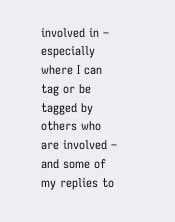involved in – especially where I can tag or be tagged by others who are involved – and some of my replies to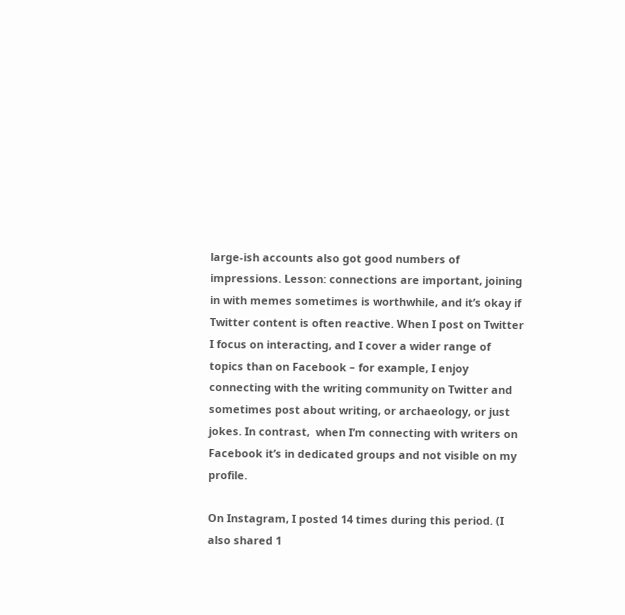large-ish accounts also got good numbers of impressions. Lesson: connections are important, joining in with memes sometimes is worthwhile, and it’s okay if Twitter content is often reactive. When I post on Twitter I focus on interacting, and I cover a wider range of topics than on Facebook – for example, I enjoy connecting with the writing community on Twitter and sometimes post about writing, or archaeology, or just jokes. In contrast,  when I’m connecting with writers on Facebook it’s in dedicated groups and not visible on my profile.

On Instagram, I posted 14 times during this period. (I also shared 1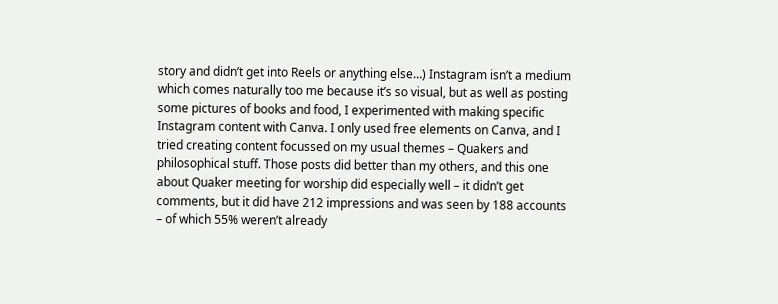story and didn’t get into Reels or anything else…) Instagram isn’t a medium which comes naturally too me because it’s so visual, but as well as posting some pictures of books and food, I experimented with making specific Instagram content with Canva. I only used free elements on Canva, and I tried creating content focussed on my usual themes – Quakers and philosophical stuff. Those posts did better than my others, and this one about Quaker meeting for worship did especially well – it didn’t get comments, but it did have 212 impressions and was seen by 188 accounts – of which 55% weren’t already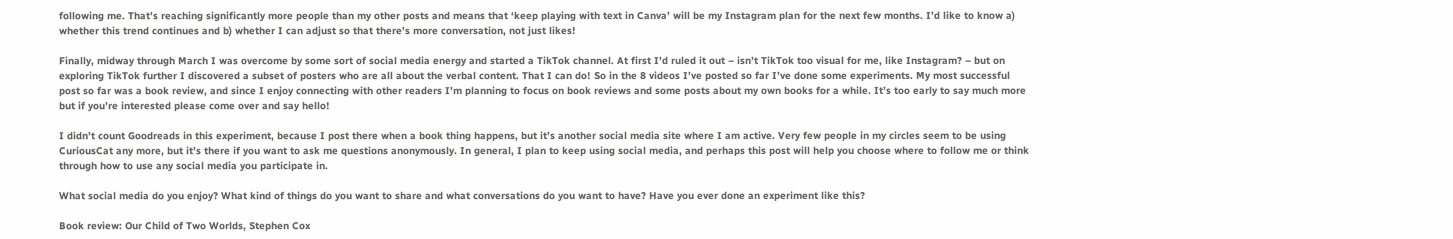following me. That’s reaching significantly more people than my other posts and means that ‘keep playing with text in Canva’ will be my Instagram plan for the next few months. I’d like to know a) whether this trend continues and b) whether I can adjust so that there’s more conversation, not just likes!

Finally, midway through March I was overcome by some sort of social media energy and started a TikTok channel. At first I’d ruled it out – isn’t TikTok too visual for me, like Instagram? – but on exploring TikTok further I discovered a subset of posters who are all about the verbal content. That I can do! So in the 8 videos I’ve posted so far I’ve done some experiments. My most successful post so far was a book review, and since I enjoy connecting with other readers I’m planning to focus on book reviews and some posts about my own books for a while. It’s too early to say much more but if you’re interested please come over and say hello!

I didn’t count Goodreads in this experiment, because I post there when a book thing happens, but it’s another social media site where I am active. Very few people in my circles seem to be using CuriousCat any more, but it’s there if you want to ask me questions anonymously. In general, I plan to keep using social media, and perhaps this post will help you choose where to follow me or think through how to use any social media you participate in.

What social media do you enjoy? What kind of things do you want to share and what conversations do you want to have? Have you ever done an experiment like this?

Book review: Our Child of Two Worlds, Stephen Cox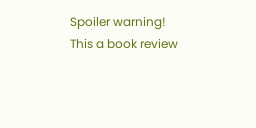Spoiler warning! This a book review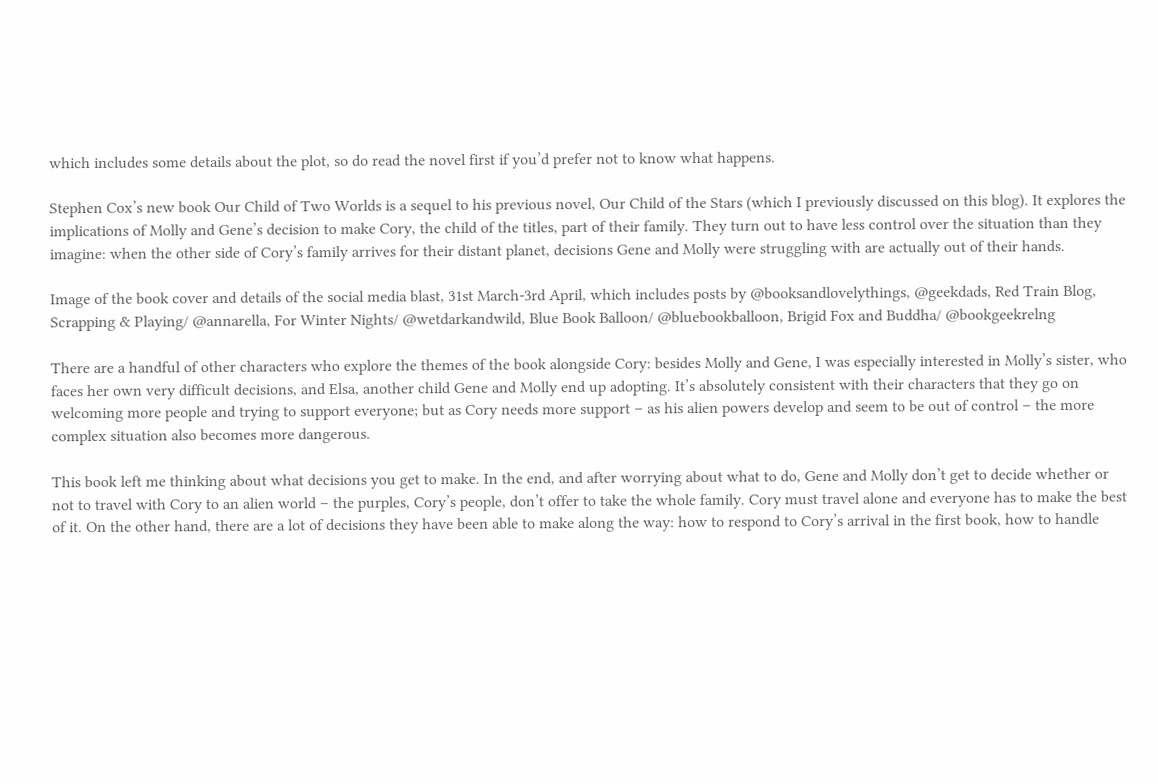which includes some details about the plot, so do read the novel first if you’d prefer not to know what happens.

Stephen Cox’s new book Our Child of Two Worlds is a sequel to his previous novel, Our Child of the Stars (which I previously discussed on this blog). It explores the implications of Molly and Gene’s decision to make Cory, the child of the titles, part of their family. They turn out to have less control over the situation than they imagine: when the other side of Cory’s family arrives for their distant planet, decisions Gene and Molly were struggling with are actually out of their hands.

Image of the book cover and details of the social media blast, 31st March-3rd April, which includes posts by @booksandlovelythings, @geekdads, Red Train Blog, Scrapping & Playing/ @annarella, For Winter Nights/ @wetdarkandwild, Blue Book Balloon/ @bluebookballoon, Brigid Fox and Buddha/ @bookgeekrelng

There are a handful of other characters who explore the themes of the book alongside Cory: besides Molly and Gene, I was especially interested in Molly’s sister, who faces her own very difficult decisions, and Elsa, another child Gene and Molly end up adopting. It’s absolutely consistent with their characters that they go on welcoming more people and trying to support everyone; but as Cory needs more support – as his alien powers develop and seem to be out of control – the more complex situation also becomes more dangerous.

This book left me thinking about what decisions you get to make. In the end, and after worrying about what to do, Gene and Molly don’t get to decide whether or not to travel with Cory to an alien world – the purples, Cory’s people, don’t offer to take the whole family. Cory must travel alone and everyone has to make the best of it. On the other hand, there are a lot of decisions they have been able to make along the way: how to respond to Cory’s arrival in the first book, how to handle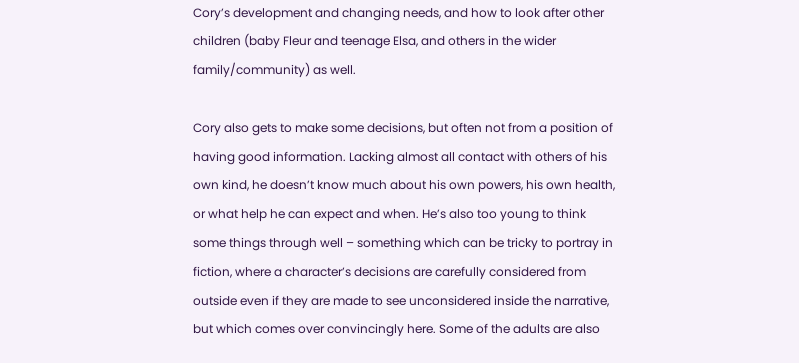Cory’s development and changing needs, and how to look after other children (baby Fleur and teenage Elsa, and others in the wider family/community) as well.

Cory also gets to make some decisions, but often not from a position of having good information. Lacking almost all contact with others of his own kind, he doesn’t know much about his own powers, his own health, or what help he can expect and when. He’s also too young to think some things through well – something which can be tricky to portray in fiction, where a character’s decisions are carefully considered from outside even if they are made to see unconsidered inside the narrative, but which comes over convincingly here. Some of the adults are also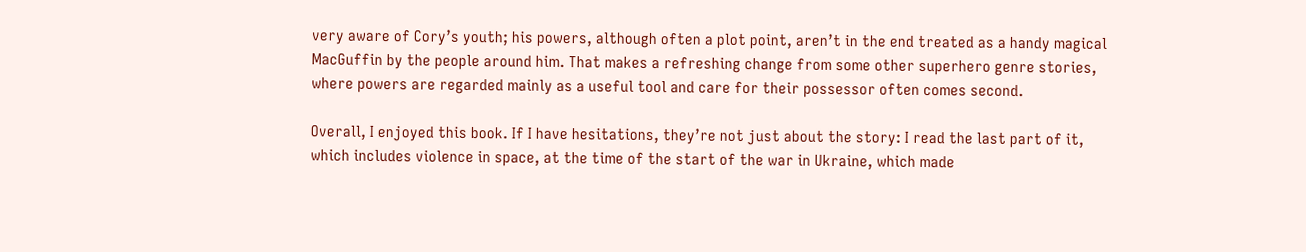very aware of Cory’s youth; his powers, although often a plot point, aren’t in the end treated as a handy magical MacGuffin by the people around him. That makes a refreshing change from some other superhero genre stories, where powers are regarded mainly as a useful tool and care for their possessor often comes second.

Overall, I enjoyed this book. If I have hesitations, they’re not just about the story: I read the last part of it, which includes violence in space, at the time of the start of the war in Ukraine, which made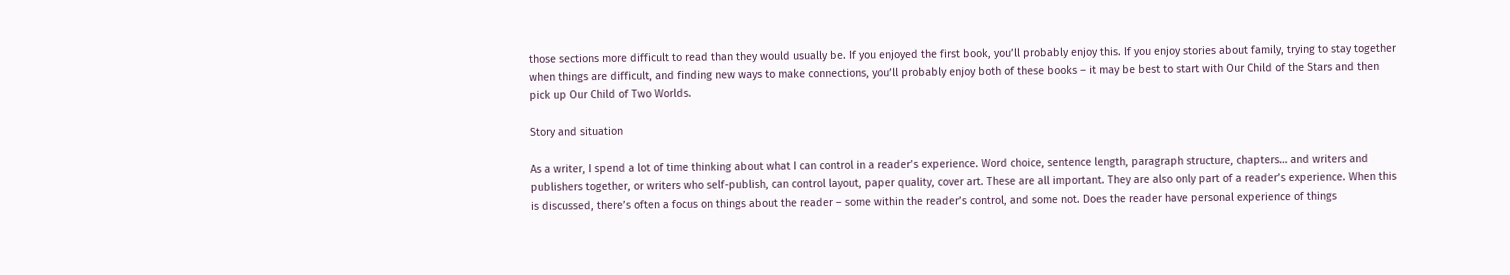those sections more difficult to read than they would usually be. If you enjoyed the first book, you’ll probably enjoy this. If you enjoy stories about family, trying to stay together when things are difficult, and finding new ways to make connections, you’ll probably enjoy both of these books – it may be best to start with Our Child of the Stars and then pick up Our Child of Two Worlds.

Story and situation

As a writer, I spend a lot of time thinking about what I can control in a reader’s experience. Word choice, sentence length, paragraph structure, chapters… and writers and publishers together, or writers who self-publish, can control layout, paper quality, cover art. These are all important. They are also only part of a reader’s experience. When this is discussed, there’s often a focus on things about the reader – some within the reader’s control, and some not. Does the reader have personal experience of things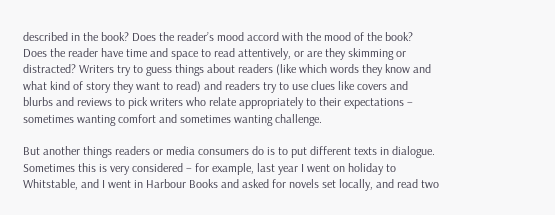described in the book? Does the reader’s mood accord with the mood of the book? Does the reader have time and space to read attentively, or are they skimming or distracted? Writers try to guess things about readers (like which words they know and what kind of story they want to read) and readers try to use clues like covers and blurbs and reviews to pick writers who relate appropriately to their expectations – sometimes wanting comfort and sometimes wanting challenge.

But another things readers or media consumers do is to put different texts in dialogue. Sometimes this is very considered – for example, last year I went on holiday to Whitstable, and I went in Harbour Books and asked for novels set locally, and read two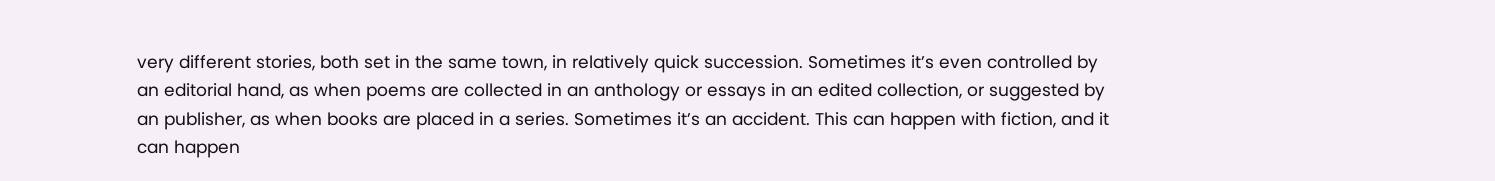very different stories, both set in the same town, in relatively quick succession. Sometimes it’s even controlled by an editorial hand, as when poems are collected in an anthology or essays in an edited collection, or suggested by an publisher, as when books are placed in a series. Sometimes it’s an accident. This can happen with fiction, and it can happen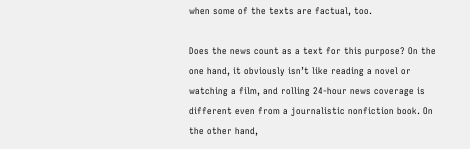when some of the texts are factual, too.

Does the news count as a text for this purpose? On the one hand, it obviously isn’t like reading a novel or watching a film, and rolling 24-hour news coverage is different even from a journalistic nonfiction book. On the other hand,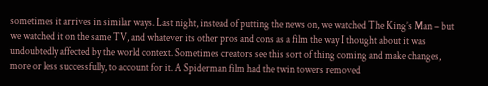sometimes it arrives in similar ways. Last night, instead of putting the news on, we watched The King’s Man – but we watched it on the same TV, and whatever its other pros and cons as a film the way I thought about it was undoubtedly affected by the world context. Sometimes creators see this sort of thing coming and make changes, more or less successfully, to account for it. A Spiderman film had the twin towers removed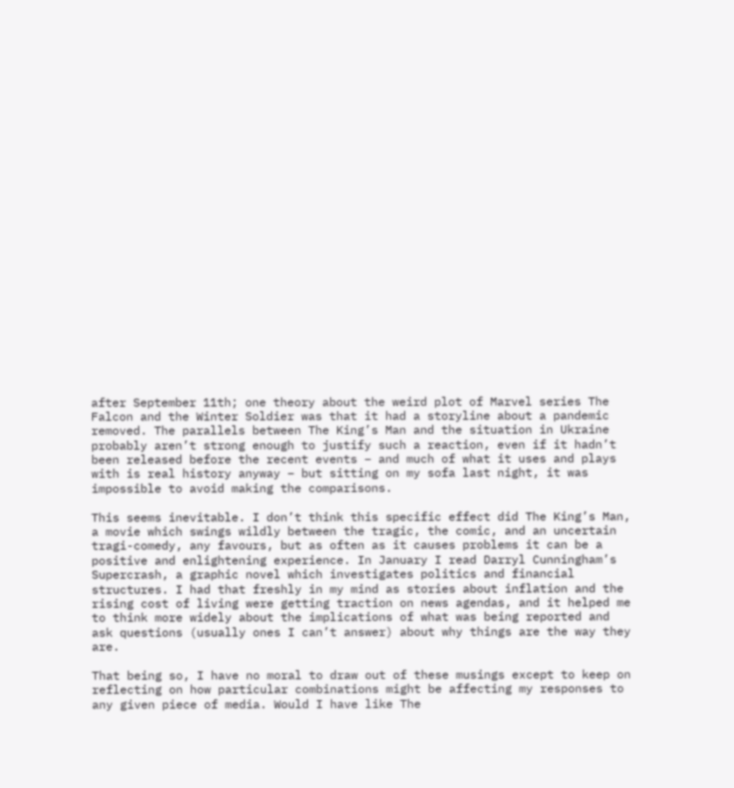after September 11th; one theory about the weird plot of Marvel series The Falcon and the Winter Soldier was that it had a storyline about a pandemic removed. The parallels between The King’s Man and the situation in Ukraine probably aren’t strong enough to justify such a reaction, even if it hadn’t been released before the recent events – and much of what it uses and plays with is real history anyway – but sitting on my sofa last night, it was impossible to avoid making the comparisons.

This seems inevitable. I don’t think this specific effect did The King’s Man, a movie which swings wildly between the tragic, the comic, and an uncertain tragi-comedy, any favours, but as often as it causes problems it can be a positive and enlightening experience. In January I read Darryl Cunningham’s Supercrash, a graphic novel which investigates politics and financial structures. I had that freshly in my mind as stories about inflation and the rising cost of living were getting traction on news agendas, and it helped me to think more widely about the implications of what was being reported and ask questions (usually ones I can’t answer) about why things are the way they are.

That being so, I have no moral to draw out of these musings except to keep on reflecting on how particular combinations might be affecting my responses to any given piece of media. Would I have like The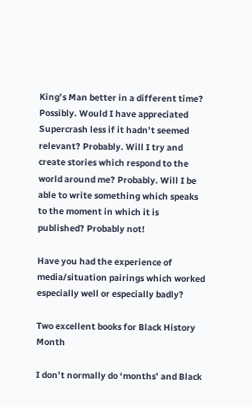King’s Man better in a different time? Possibly. Would I have appreciated Supercrash less if it hadn’t seemed relevant? Probably. Will I try and create stories which respond to the world around me? Probably. Will I be able to write something which speaks to the moment in which it is published? Probably not!

Have you had the experience of media/situation pairings which worked especially well or especially badly?

Two excellent books for Black History Month

I don’t normally do ‘months’ and Black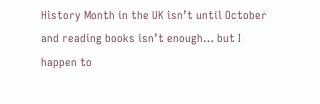History Month in the UK isn’t until October and reading books isn’t enough… but I happen to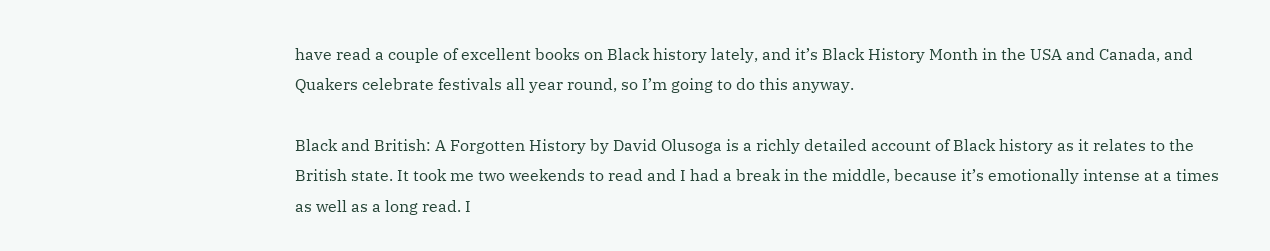have read a couple of excellent books on Black history lately, and it’s Black History Month in the USA and Canada, and Quakers celebrate festivals all year round, so I’m going to do this anyway.

Black and British: A Forgotten History by David Olusoga is a richly detailed account of Black history as it relates to the British state. It took me two weekends to read and I had a break in the middle, because it’s emotionally intense at a times as well as a long read. I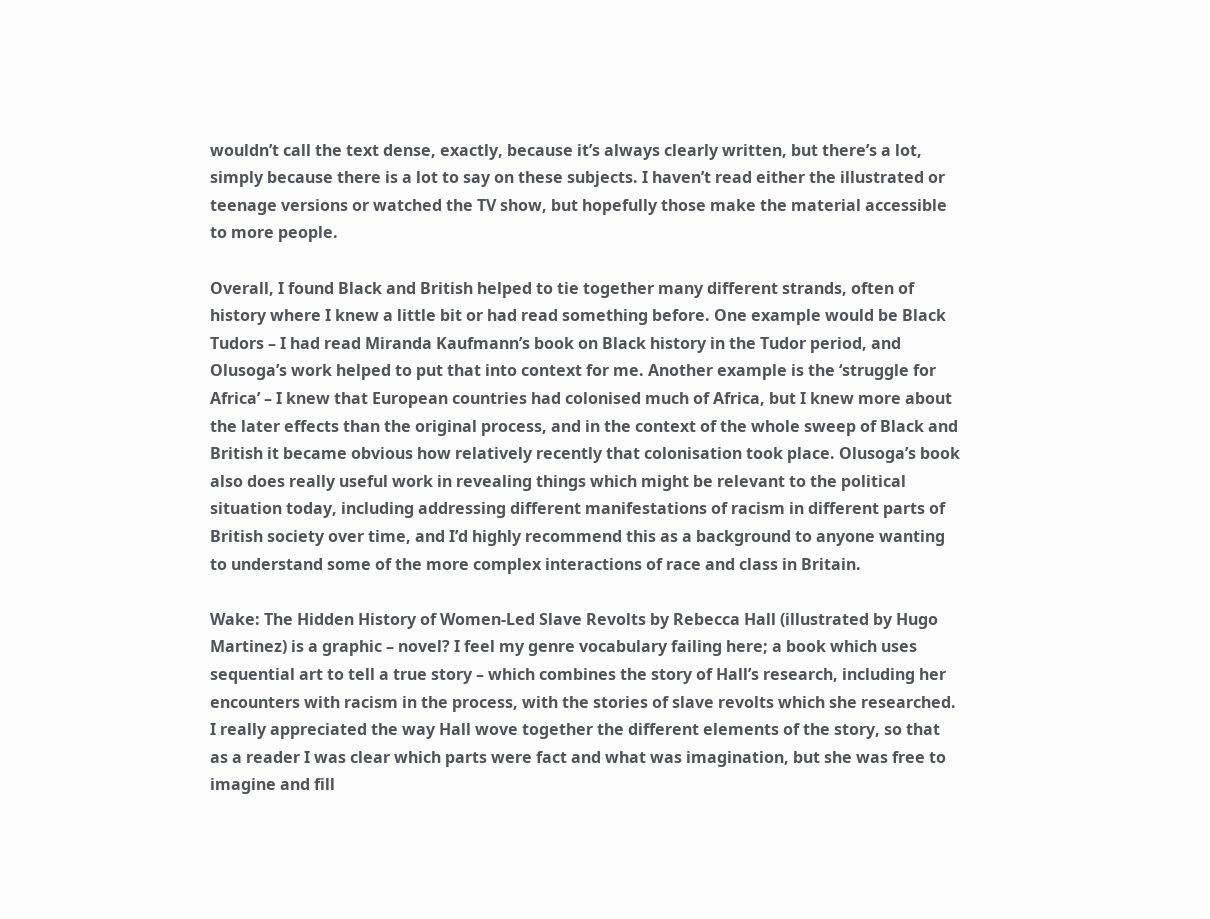wouldn’t call the text dense, exactly, because it’s always clearly written, but there’s a lot, simply because there is a lot to say on these subjects. I haven’t read either the illustrated or teenage versions or watched the TV show, but hopefully those make the material accessible to more people.

Overall, I found Black and British helped to tie together many different strands, often of history where I knew a little bit or had read something before. One example would be Black Tudors – I had read Miranda Kaufmann’s book on Black history in the Tudor period, and Olusoga’s work helped to put that into context for me. Another example is the ‘struggle for Africa’ – I knew that European countries had colonised much of Africa, but I knew more about the later effects than the original process, and in the context of the whole sweep of Black and British it became obvious how relatively recently that colonisation took place. Olusoga’s book also does really useful work in revealing things which might be relevant to the political situation today, including addressing different manifestations of racism in different parts of British society over time, and I’d highly recommend this as a background to anyone wanting to understand some of the more complex interactions of race and class in Britain.

Wake: The Hidden History of Women-Led Slave Revolts by Rebecca Hall (illustrated by Hugo Martinez) is a graphic – novel? I feel my genre vocabulary failing here; a book which uses sequential art to tell a true story – which combines the story of Hall’s research, including her encounters with racism in the process, with the stories of slave revolts which she researched. I really appreciated the way Hall wove together the different elements of the story, so that as a reader I was clear which parts were fact and what was imagination, but she was free to imagine and fill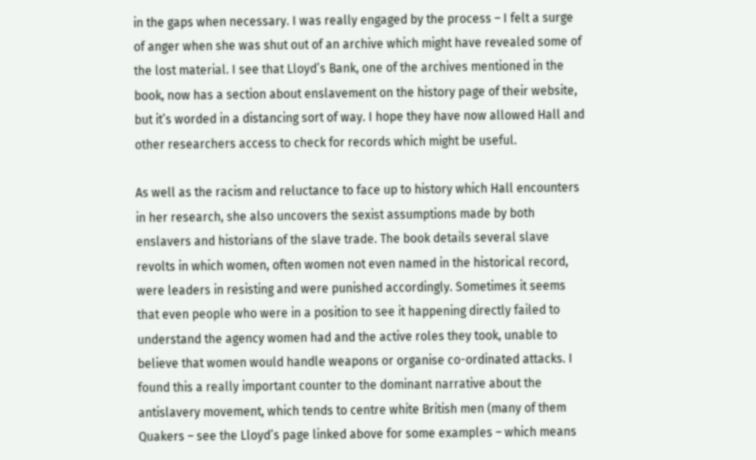in the gaps when necessary. I was really engaged by the process – I felt a surge of anger when she was shut out of an archive which might have revealed some of the lost material. I see that Lloyd’s Bank, one of the archives mentioned in the book, now has a section about enslavement on the history page of their website, but it’s worded in a distancing sort of way. I hope they have now allowed Hall and other researchers access to check for records which might be useful.

As well as the racism and reluctance to face up to history which Hall encounters in her research, she also uncovers the sexist assumptions made by both enslavers and historians of the slave trade. The book details several slave revolts in which women, often women not even named in the historical record, were leaders in resisting and were punished accordingly. Sometimes it seems that even people who were in a position to see it happening directly failed to understand the agency women had and the active roles they took, unable to believe that women would handle weapons or organise co-ordinated attacks. I found this a really important counter to the dominant narrative about the antislavery movement, which tends to centre white British men (many of them Quakers – see the Lloyd’s page linked above for some examples – which means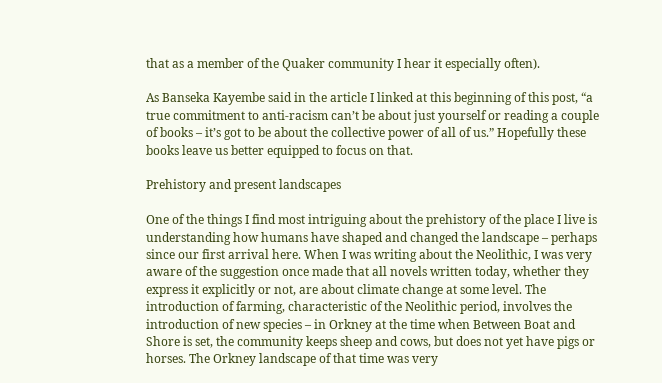that as a member of the Quaker community I hear it especially often).

As Banseka Kayembe said in the article I linked at this beginning of this post, “a true commitment to anti-racism can’t be about just yourself or reading a couple of books – it’s got to be about the collective power of all of us.” Hopefully these books leave us better equipped to focus on that.

Prehistory and present landscapes

One of the things I find most intriguing about the prehistory of the place I live is understanding how humans have shaped and changed the landscape – perhaps since our first arrival here. When I was writing about the Neolithic, I was very aware of the suggestion once made that all novels written today, whether they express it explicitly or not, are about climate change at some level. The introduction of farming, characteristic of the Neolithic period, involves the introduction of new species – in Orkney at the time when Between Boat and Shore is set, the community keeps sheep and cows, but does not yet have pigs or horses. The Orkney landscape of that time was very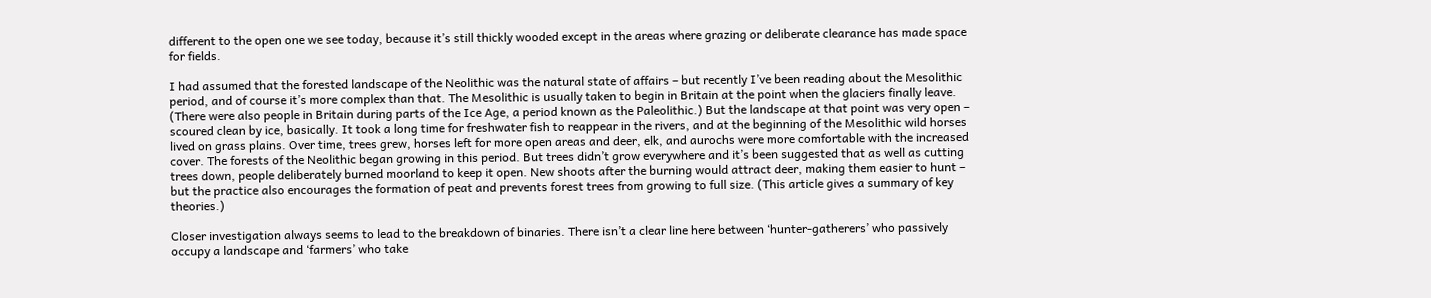different to the open one we see today, because it’s still thickly wooded except in the areas where grazing or deliberate clearance has made space for fields.

I had assumed that the forested landscape of the Neolithic was the natural state of affairs – but recently I’ve been reading about the Mesolithic period, and of course it’s more complex than that. The Mesolithic is usually taken to begin in Britain at the point when the glaciers finally leave. (There were also people in Britain during parts of the Ice Age, a period known as the Paleolithic.) But the landscape at that point was very open – scoured clean by ice, basically. It took a long time for freshwater fish to reappear in the rivers, and at the beginning of the Mesolithic wild horses lived on grass plains. Over time, trees grew, horses left for more open areas and deer, elk, and aurochs were more comfortable with the increased cover. The forests of the Neolithic began growing in this period. But trees didn’t grow everywhere and it’s been suggested that as well as cutting trees down, people deliberately burned moorland to keep it open. New shoots after the burning would attract deer, making them easier to hunt – but the practice also encourages the formation of peat and prevents forest trees from growing to full size. (This article gives a summary of key theories.)

Closer investigation always seems to lead to the breakdown of binaries. There isn’t a clear line here between ‘hunter-gatherers’ who passively occupy a landscape and ‘farmers’ who take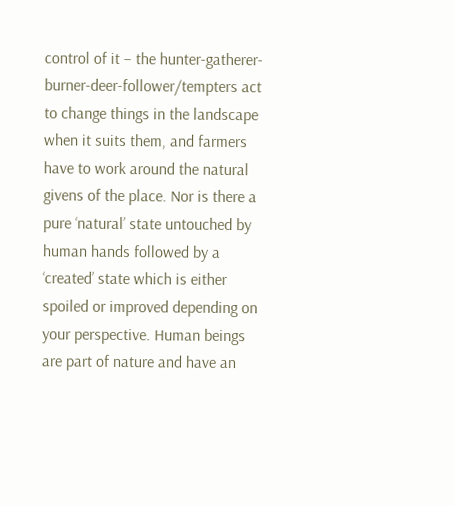control of it – the hunter-gatherer-burner-deer-follower/tempters act to change things in the landscape when it suits them, and farmers have to work around the natural givens of the place. Nor is there a pure ‘natural’ state untouched by human hands followed by a ‘created’ state which is either spoiled or improved depending on your perspective. Human beings are part of nature and have an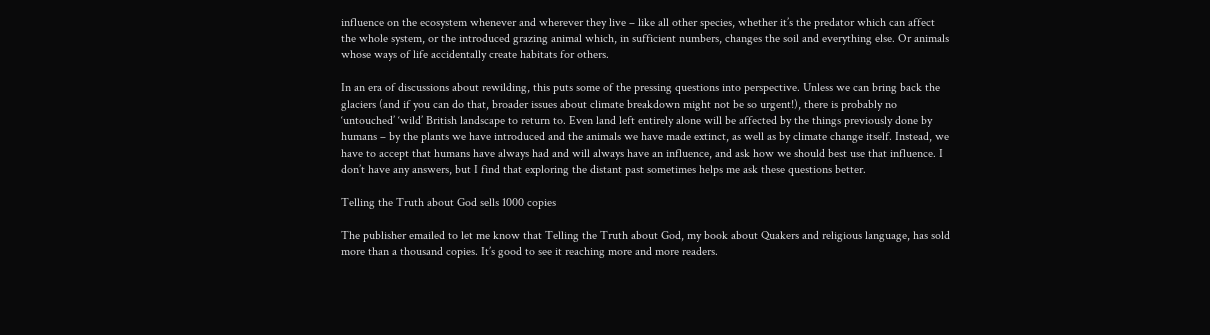influence on the ecosystem whenever and wherever they live – like all other species, whether it’s the predator which can affect the whole system, or the introduced grazing animal which, in sufficient numbers, changes the soil and everything else. Or animals whose ways of life accidentally create habitats for others.

In an era of discussions about rewilding, this puts some of the pressing questions into perspective. Unless we can bring back the glaciers (and if you can do that, broader issues about climate breakdown might not be so urgent!), there is probably no ‘untouched’ ‘wild’ British landscape to return to. Even land left entirely alone will be affected by the things previously done by humans – by the plants we have introduced and the animals we have made extinct, as well as by climate change itself. Instead, we have to accept that humans have always had and will always have an influence, and ask how we should best use that influence. I don’t have any answers, but I find that exploring the distant past sometimes helps me ask these questions better.

Telling the Truth about God sells 1000 copies

The publisher emailed to let me know that Telling the Truth about God, my book about Quakers and religious language, has sold more than a thousand copies. It’s good to see it reaching more and more readers.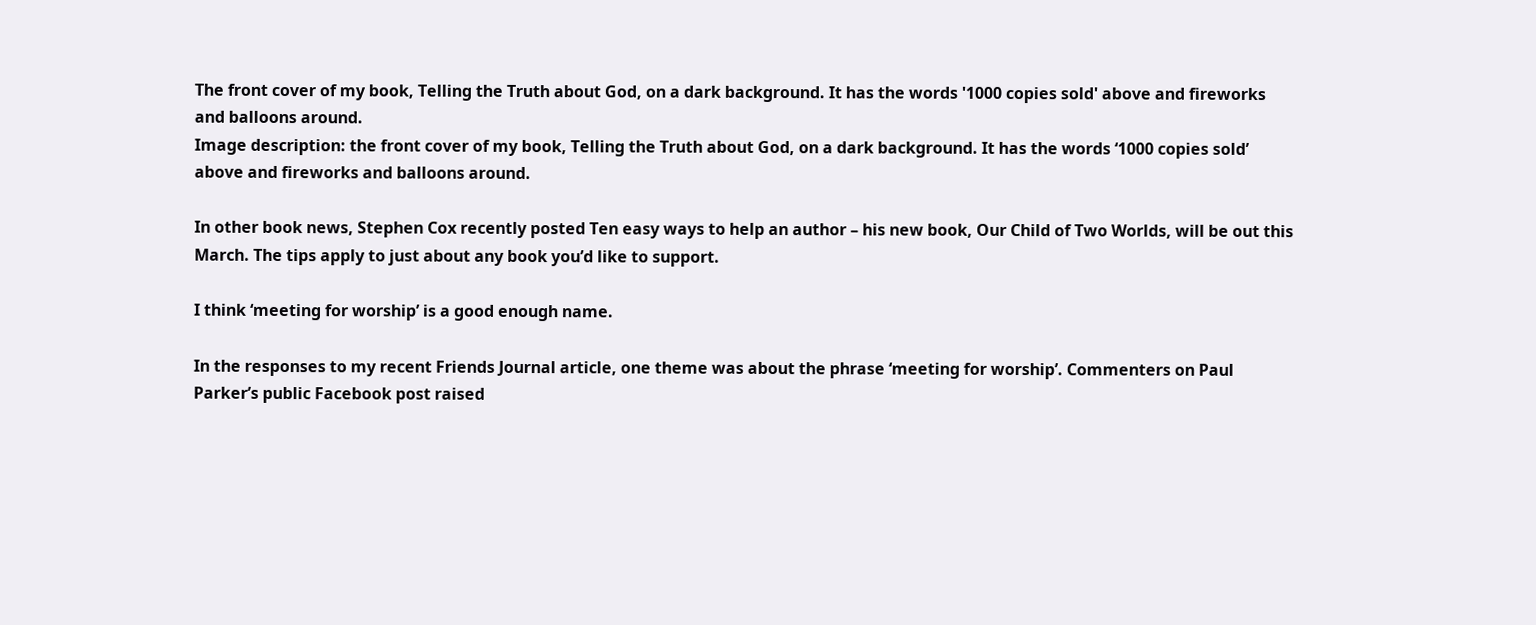The front cover of my book, Telling the Truth about God, on a dark background. It has the words '1000 copies sold' above and fireworks and balloons around.
Image description: the front cover of my book, Telling the Truth about God, on a dark background. It has the words ‘1000 copies sold’ above and fireworks and balloons around.

In other book news, Stephen Cox recently posted Ten easy ways to help an author – his new book, Our Child of Two Worlds, will be out this March. The tips apply to just about any book you’d like to support.

I think ‘meeting for worship’ is a good enough name.

In the responses to my recent Friends Journal article, one theme was about the phrase ‘meeting for worship’. Commenters on Paul Parker’s public Facebook post raised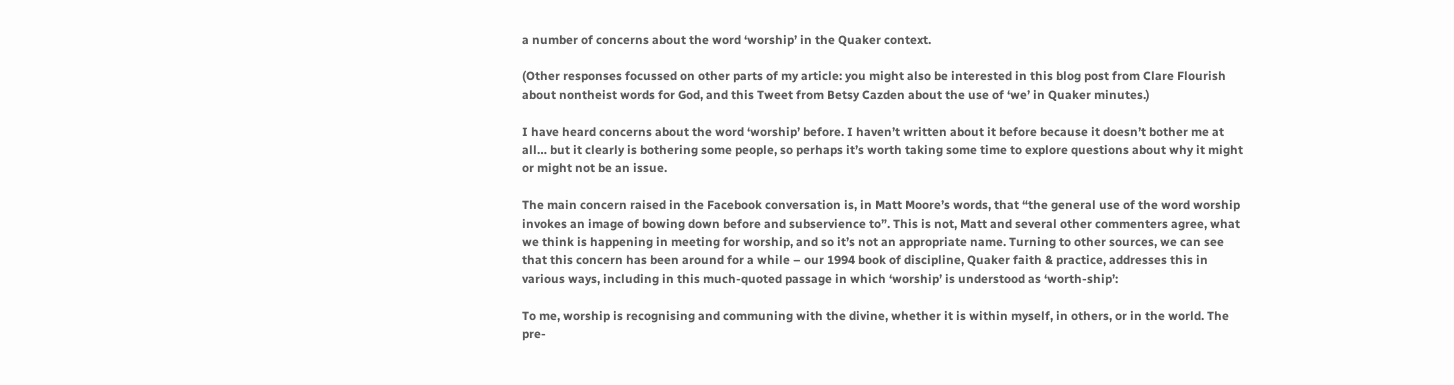a number of concerns about the word ‘worship’ in the Quaker context.

(Other responses focussed on other parts of my article: you might also be interested in this blog post from Clare Flourish about nontheist words for God, and this Tweet from Betsy Cazden about the use of ‘we’ in Quaker minutes.)

I have heard concerns about the word ‘worship’ before. I haven’t written about it before because it doesn’t bother me at all… but it clearly is bothering some people, so perhaps it’s worth taking some time to explore questions about why it might or might not be an issue.

The main concern raised in the Facebook conversation is, in Matt Moore’s words, that “the general use of the word worship invokes an image of bowing down before and subservience to”. This is not, Matt and several other commenters agree, what we think is happening in meeting for worship, and so it’s not an appropriate name. Turning to other sources, we can see that this concern has been around for a while – our 1994 book of discipline, Quaker faith & practice, addresses this in various ways, including in this much-quoted passage in which ‘worship’ is understood as ‘worth-ship’:

To me, worship is recognising and communing with the divine, whether it is within myself, in others, or in the world. The pre-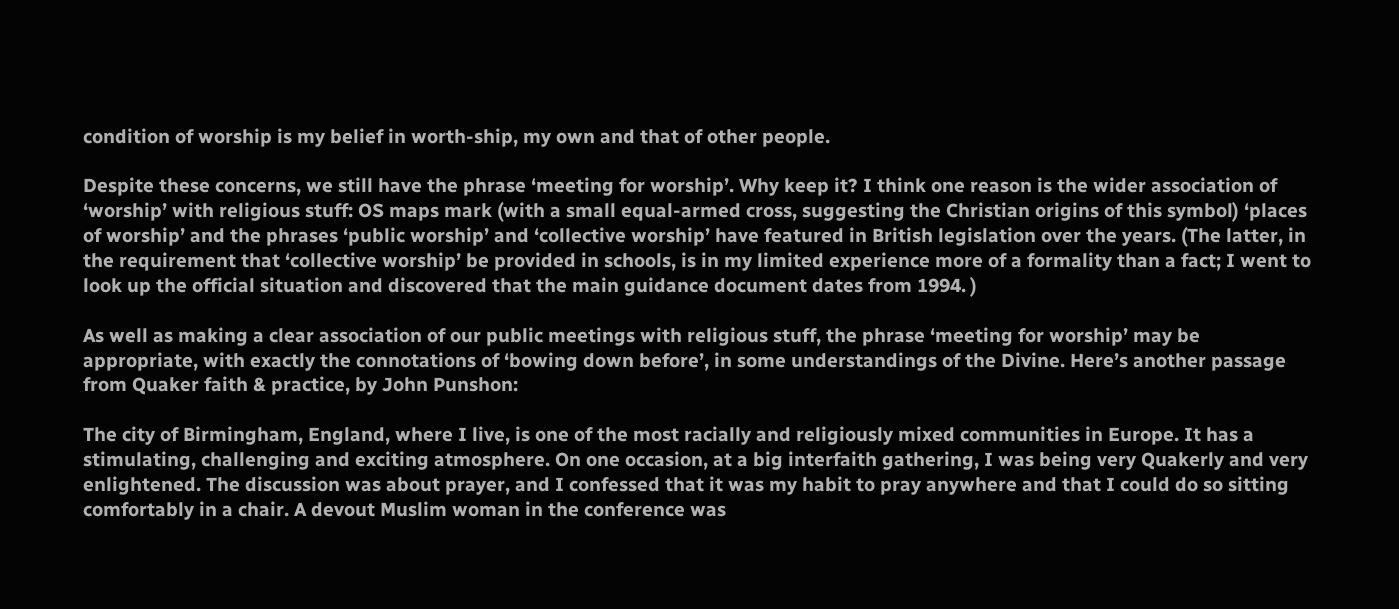condition of worship is my belief in worth-ship, my own and that of other people.

Despite these concerns, we still have the phrase ‘meeting for worship’. Why keep it? I think one reason is the wider association of ‘worship’ with religious stuff: OS maps mark (with a small equal-armed cross, suggesting the Christian origins of this symbol) ‘places of worship’ and the phrases ‘public worship’ and ‘collective worship’ have featured in British legislation over the years. (The latter, in the requirement that ‘collective worship’ be provided in schools, is in my limited experience more of a formality than a fact; I went to look up the official situation and discovered that the main guidance document dates from 1994. )

As well as making a clear association of our public meetings with religious stuff, the phrase ‘meeting for worship’ may be appropriate, with exactly the connotations of ‘bowing down before’, in some understandings of the Divine. Here’s another passage from Quaker faith & practice, by John Punshon:

The city of Birmingham, England, where I live, is one of the most racially and religiously mixed communities in Europe. It has a stimulating, challenging and exciting atmosphere. On one occasion, at a big interfaith gathering, I was being very Quakerly and very enlightened. The discussion was about prayer, and I confessed that it was my habit to pray anywhere and that I could do so sitting comfortably in a chair. A devout Muslim woman in the conference was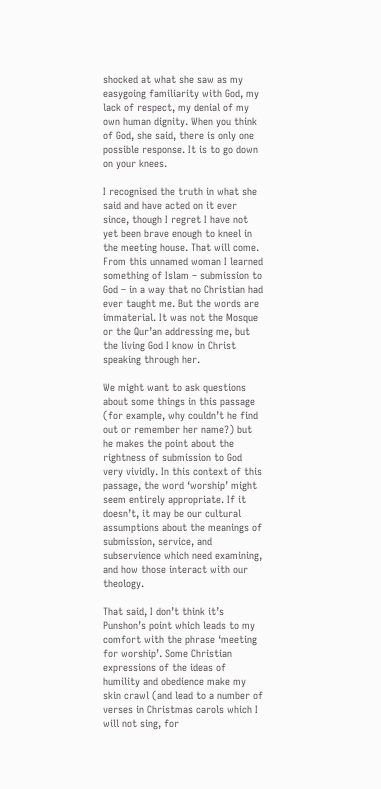shocked at what she saw as my easygoing familiarity with God, my lack of respect, my denial of my own human dignity. When you think of God, she said, there is only one possible response. It is to go down on your knees.

I recognised the truth in what she said and have acted on it ever since, though I regret I have not yet been brave enough to kneel in the meeting house. That will come. From this unnamed woman I learned something of Islam – submission to God – in a way that no Christian had ever taught me. But the words are immaterial. It was not the Mosque or the Qur’an addressing me, but the living God I know in Christ speaking through her.

We might want to ask questions about some things in this passage (for example, why couldn’t he find out or remember her name?) but he makes the point about the rightness of submission to God very vividly. In this context of this passage, the word ‘worship’ might seem entirely appropriate. If it doesn’t, it may be our cultural assumptions about the meanings of submission, service, and subservience which need examining, and how those interact with our theology.

That said, I don’t think it’s Punshon’s point which leads to my comfort with the phrase ‘meeting for worship’. Some Christian expressions of the ideas of humility and obedience make my skin crawl (and lead to a number of verses in Christmas carols which I will not sing, for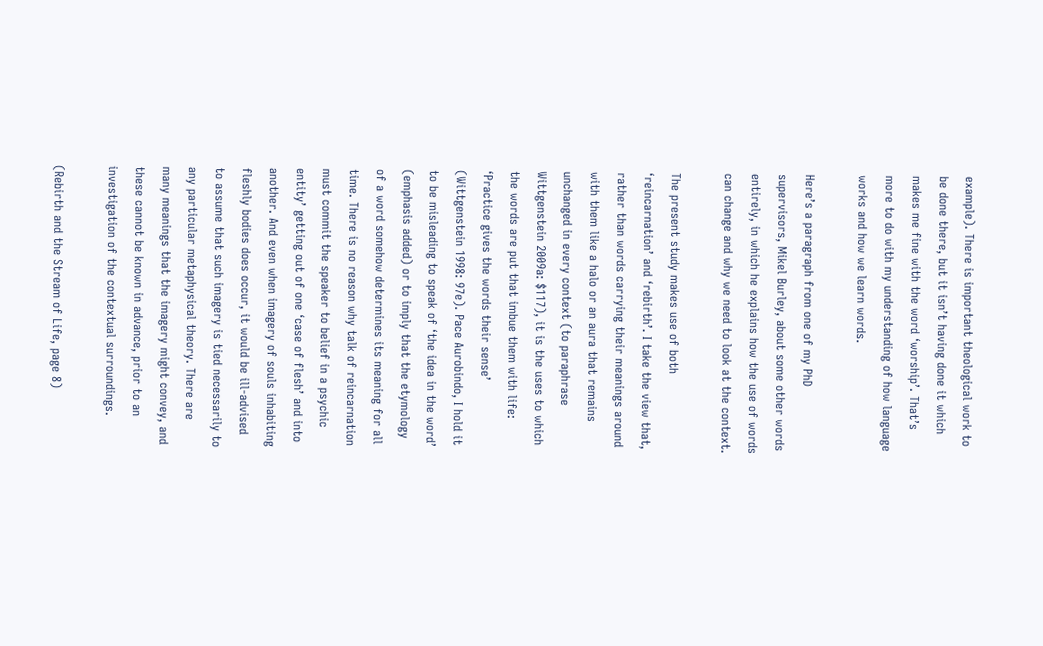example). There is important theological work to be done there, but it isn’t having done it which makes me fine with the word ‘worship’. That’s more to do with my understanding of how language works and how we learn words.

Here’s a paragraph from one of my PhD supervisors, Mikel Burley, about some other words entirely, in which he explains how the use of words can change and why we need to look at the context.

The present study makes use of both ‘reincarnation’ and ‘rebirth’. I take the view that, rather than words carrying their meanings around with them like a halo or an aura that remains unchanged in every context (to paraphrase Wittgenstein 2009a: $117), it is the uses to which the words are put that imbue them with life: ‘Practice gives the words their sense’ (Wittgenstein 1998: 97e). Pace Aurobindo, I hold it to be misleading to speak of ‘the idea in the word’ (emphasis added) or to imply that the etymology of a word somehow determines its meaning for all time. There is no reason why talk of reincarnation must commit the speaker to belief in a psychic entity’ getting out of one ‘case of flesh’ and into another. And even when imagery of souls inhabiting fleshly bodies does occur, it would be ill-advised to assume that such imagery is tied necessarily to any particular metaphysical theory. There are many meanings that the imagery might convey, and these cannot be known in advance, prior to an investigation of the contextual surroundings.

(Rebirth and the Stream of Life, page 8)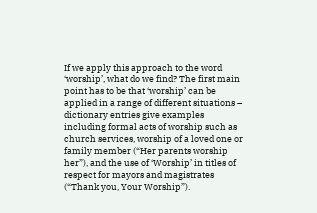If we apply this approach to the word ‘worship’, what do we find? The first main point has to be that ‘worship’ can be applied in a range of different situations – dictionary entries give examples including formal acts of worship such as church services, worship of a loved one or family member (“Her parents worship her”), and the use of ‘Worship’ in titles of respect for mayors and magistrates (“Thank you, Your Worship”).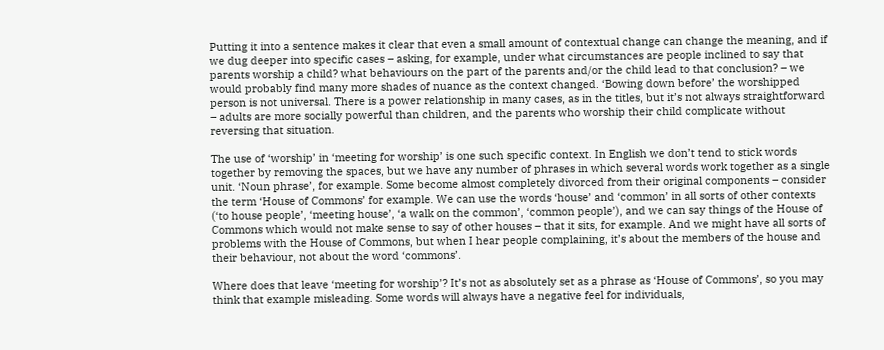Putting it into a sentence makes it clear that even a small amount of contextual change can change the meaning, and if we dug deeper into specific cases – asking, for example, under what circumstances are people inclined to say that parents worship a child? what behaviours on the part of the parents and/or the child lead to that conclusion? – we would probably find many more shades of nuance as the context changed. ‘Bowing down before’ the worshipped person is not universal. There is a power relationship in many cases, as in the titles, but it’s not always straightforward – adults are more socially powerful than children, and the parents who worship their child complicate without reversing that situation.

The use of ‘worship’ in ‘meeting for worship’ is one such specific context. In English we don’t tend to stick words together by removing the spaces, but we have any number of phrases in which several words work together as a single unit. ‘Noun phrase’, for example. Some become almost completely divorced from their original components – consider the term ‘House of Commons’ for example. We can use the words ‘house’ and ‘common’ in all sorts of other contexts (‘to house people’, ‘meeting house’, ‘a walk on the common’, ‘common people’), and we can say things of the House of Commons which would not make sense to say of other houses – that it sits, for example. And we might have all sorts of problems with the House of Commons, but when I hear people complaining, it’s about the members of the house and their behaviour, not about the word ‘commons’.

Where does that leave ‘meeting for worship’? It’s not as absolutely set as a phrase as ‘House of Commons’, so you may think that example misleading. Some words will always have a negative feel for individuals,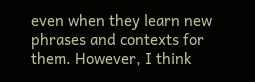even when they learn new phrases and contexts for them. However, I think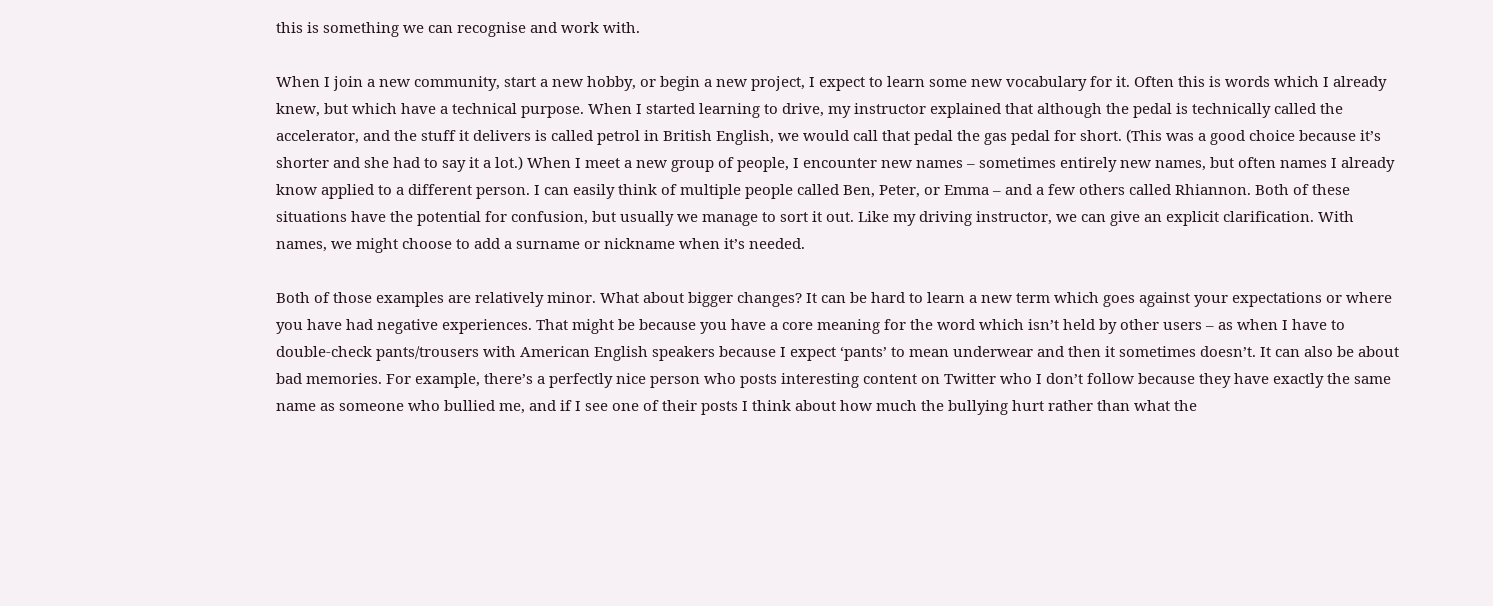this is something we can recognise and work with.

When I join a new community, start a new hobby, or begin a new project, I expect to learn some new vocabulary for it. Often this is words which I already knew, but which have a technical purpose. When I started learning to drive, my instructor explained that although the pedal is technically called the accelerator, and the stuff it delivers is called petrol in British English, we would call that pedal the gas pedal for short. (This was a good choice because it’s shorter and she had to say it a lot.) When I meet a new group of people, I encounter new names – sometimes entirely new names, but often names I already know applied to a different person. I can easily think of multiple people called Ben, Peter, or Emma – and a few others called Rhiannon. Both of these situations have the potential for confusion, but usually we manage to sort it out. Like my driving instructor, we can give an explicit clarification. With names, we might choose to add a surname or nickname when it’s needed.

Both of those examples are relatively minor. What about bigger changes? It can be hard to learn a new term which goes against your expectations or where you have had negative experiences. That might be because you have a core meaning for the word which isn’t held by other users – as when I have to double-check pants/trousers with American English speakers because I expect ‘pants’ to mean underwear and then it sometimes doesn’t. It can also be about bad memories. For example, there’s a perfectly nice person who posts interesting content on Twitter who I don’t follow because they have exactly the same name as someone who bullied me, and if I see one of their posts I think about how much the bullying hurt rather than what the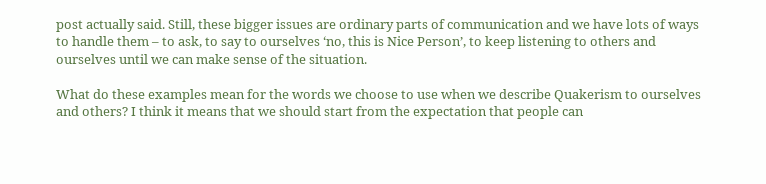post actually said. Still, these bigger issues are ordinary parts of communication and we have lots of ways to handle them – to ask, to say to ourselves ‘no, this is Nice Person’, to keep listening to others and ourselves until we can make sense of the situation.

What do these examples mean for the words we choose to use when we describe Quakerism to ourselves and others? I think it means that we should start from the expectation that people can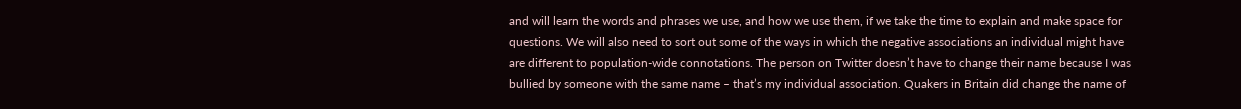and will learn the words and phrases we use, and how we use them, if we take the time to explain and make space for questions. We will also need to sort out some of the ways in which the negative associations an individual might have are different to population-wide connotations. The person on Twitter doesn’t have to change their name because I was bullied by someone with the same name – that’s my individual association. Quakers in Britain did change the name of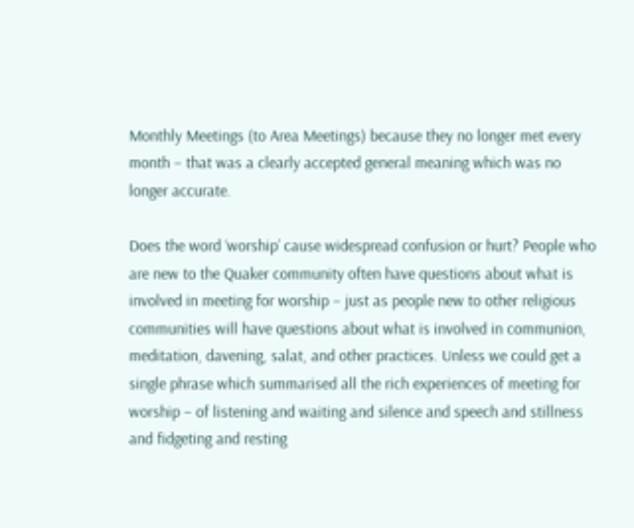Monthly Meetings (to Area Meetings) because they no longer met every month – that was a clearly accepted general meaning which was no longer accurate.

Does the word ‘worship’ cause widespread confusion or hurt? People who are new to the Quaker community often have questions about what is involved in meeting for worship – just as people new to other religious communities will have questions about what is involved in communion, meditation, davening, salat, and other practices. Unless we could get a single phrase which summarised all the rich experiences of meeting for worship – of listening and waiting and silence and speech and stillness and fidgeting and resting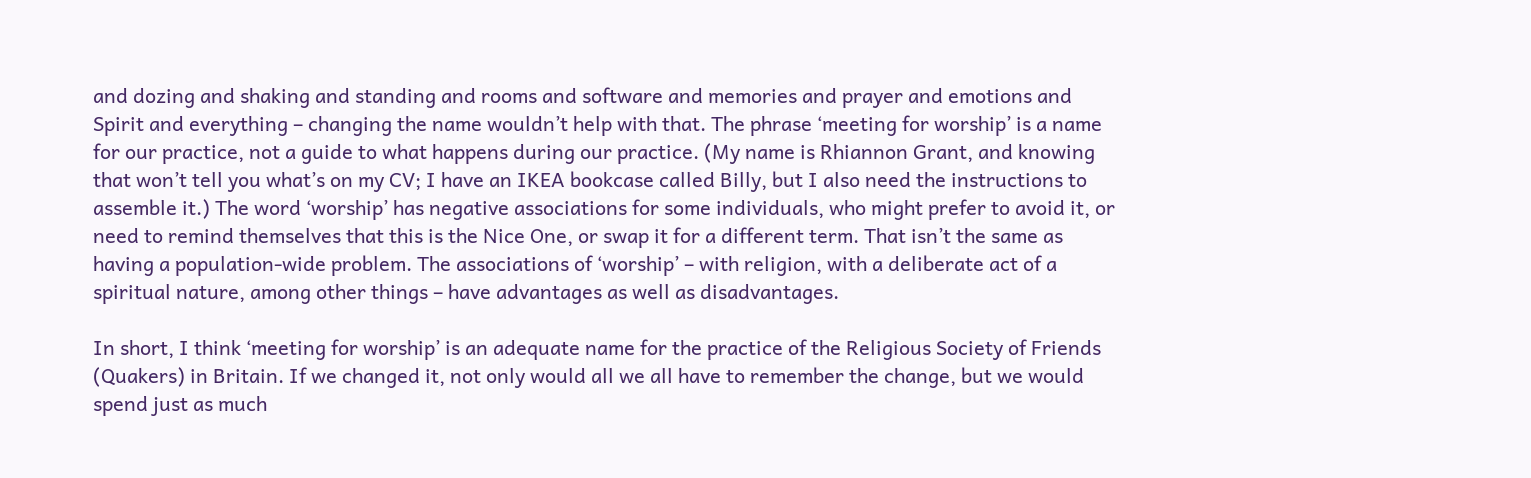and dozing and shaking and standing and rooms and software and memories and prayer and emotions and Spirit and everything – changing the name wouldn’t help with that. The phrase ‘meeting for worship’ is a name for our practice, not a guide to what happens during our practice. (My name is Rhiannon Grant, and knowing that won’t tell you what’s on my CV; I have an IKEA bookcase called Billy, but I also need the instructions to assemble it.) The word ‘worship’ has negative associations for some individuals, who might prefer to avoid it, or need to remind themselves that this is the Nice One, or swap it for a different term. That isn’t the same as having a population-wide problem. The associations of ‘worship’ – with religion, with a deliberate act of a spiritual nature, among other things – have advantages as well as disadvantages.

In short, I think ‘meeting for worship’ is an adequate name for the practice of the Religious Society of Friends (Quakers) in Britain. If we changed it, not only would all we all have to remember the change, but we would spend just as much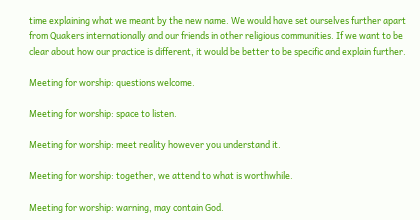time explaining what we meant by the new name. We would have set ourselves further apart from Quakers internationally and our friends in other religious communities. If we want to be clear about how our practice is different, it would be better to be specific and explain further.

Meeting for worship: questions welcome.

Meeting for worship: space to listen.

Meeting for worship: meet reality however you understand it.

Meeting for worship: together, we attend to what is worthwhile.

Meeting for worship: warning, may contain God.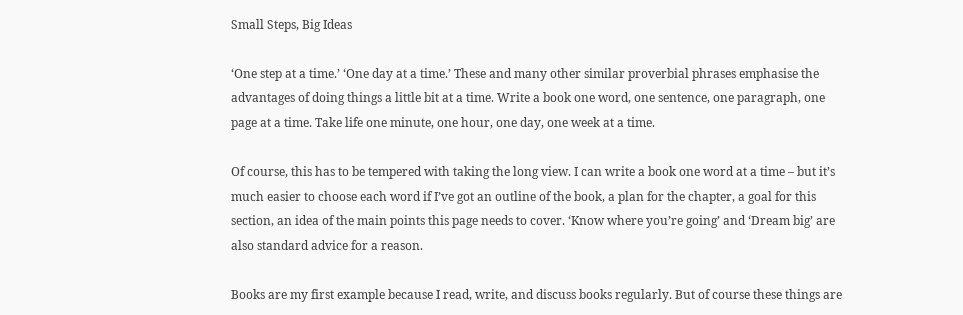Small Steps, Big Ideas

‘One step at a time.’ ‘One day at a time.’ These and many other similar proverbial phrases emphasise the advantages of doing things a little bit at a time. Write a book one word, one sentence, one paragraph, one page at a time. Take life one minute, one hour, one day, one week at a time.

Of course, this has to be tempered with taking the long view. I can write a book one word at a time – but it’s much easier to choose each word if I’ve got an outline of the book, a plan for the chapter, a goal for this section, an idea of the main points this page needs to cover. ‘Know where you’re going’ and ‘Dream big’ are also standard advice for a reason.

Books are my first example because I read, write, and discuss books regularly. But of course these things are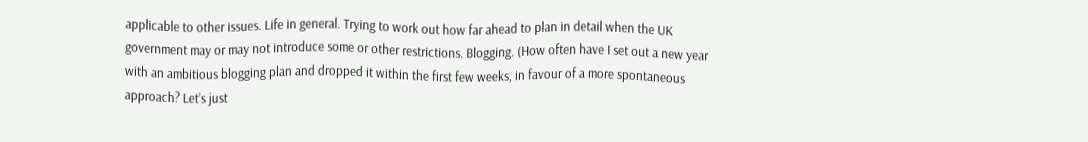applicable to other issues. Life in general. Trying to work out how far ahead to plan in detail when the UK government may or may not introduce some or other restrictions. Blogging. (How often have I set out a new year with an ambitious blogging plan and dropped it within the first few weeks, in favour of a more spontaneous approach? Let’s just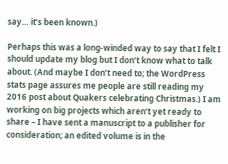say… it’s been known.)

Perhaps this was a long-winded way to say that I felt I should update my blog but I don’t know what to talk about. (And maybe I don’t need to; the WordPress stats page assures me people are still reading my 2016 post about Quakers celebrating Christmas.) I am working on big projects which aren’t yet ready to share – I have sent a manuscript to a publisher for consideration; an edited volume is in the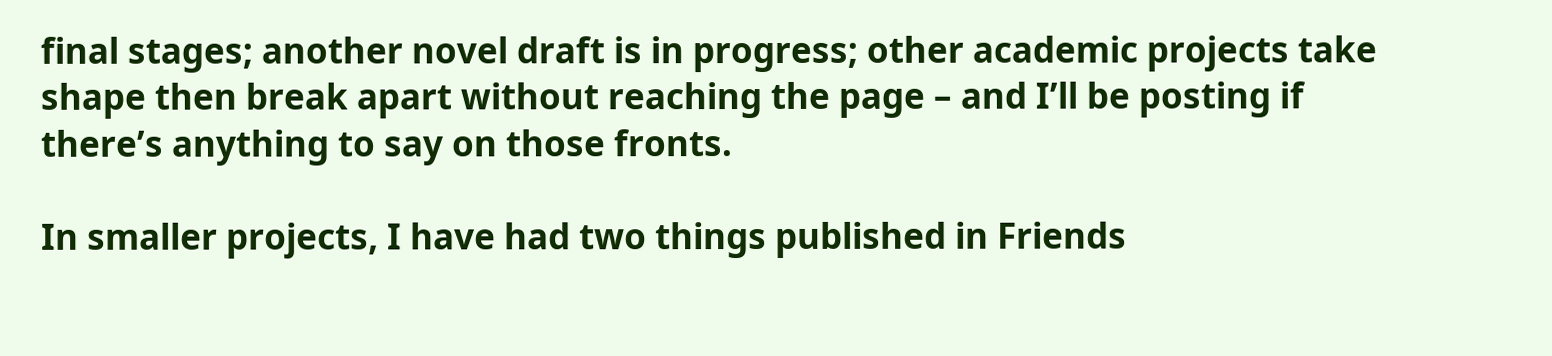final stages; another novel draft is in progress; other academic projects take shape then break apart without reaching the page – and I’ll be posting if there’s anything to say on those fronts.

In smaller projects, I have had two things published in Friends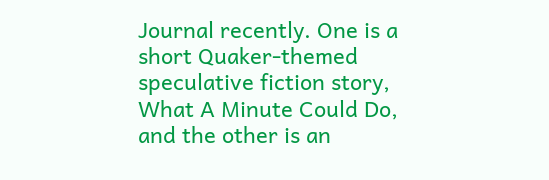Journal recently. One is a short Quaker-themed speculative fiction story, What A Minute Could Do, and the other is an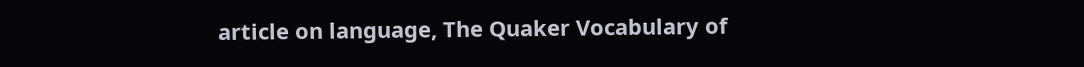article on language, The Quaker Vocabulary of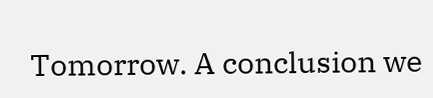Tomorrow. A conclusion we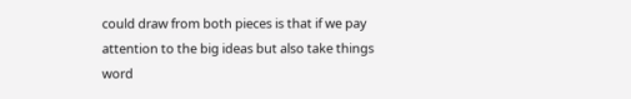could draw from both pieces is that if we pay attention to the big ideas but also take things word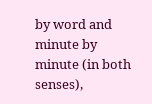by word and minute by minute (in both senses),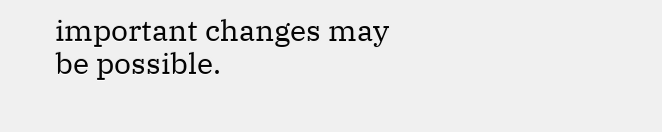important changes may be possible.